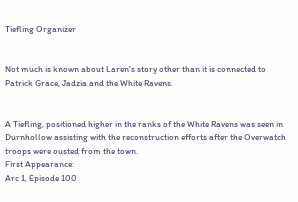Tiefling Organizer


Not much is known about Laren's story other than it is connected to Patrick Grace, Jadzia and the White Ravens.


A Tiefling, positioned higher in the ranks of the White Ravens was seen in Durnhollow assisting with the reconstruction efforts after the Overwatch troops were ousted from the town.
First Appearance:
Arc 1, Episode 100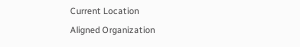Current Location
Aligned Organization